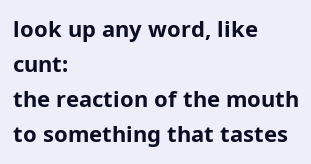look up any word, like cunt:
the reaction of the mouth to something that tastes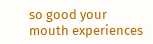so good your mouth experiences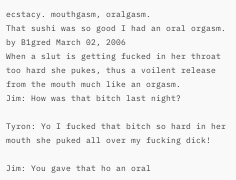ecstacy. mouthgasm, oralgasm.
That sushi was so good I had an oral orgasm.
by B1gred March 02, 2006
When a slut is getting fucked in her throat too hard she pukes, thus a voilent release from the mouth much like an orgasm.
Jim: How was that bitch last night?

Tyron: Yo I fucked that bitch so hard in her mouth she puked all over my fucking dick!

Jim: You gave that ho an oral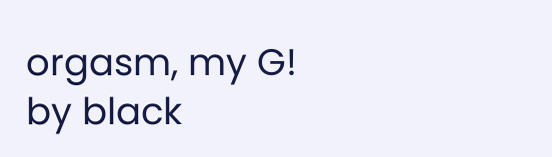orgasm, my G!
by black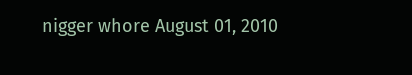nigger whore August 01, 2010